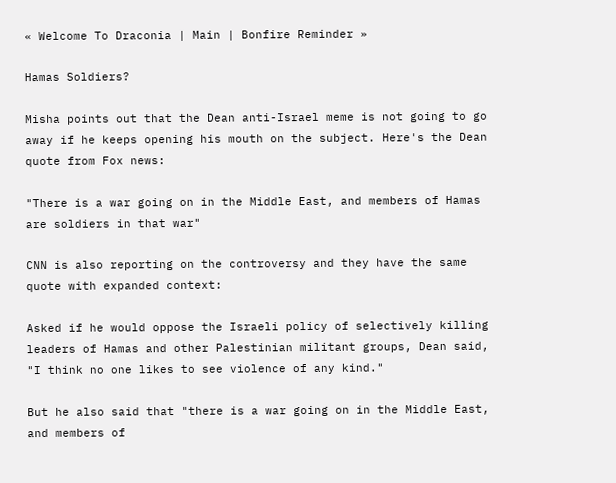« Welcome To Draconia | Main | Bonfire Reminder »

Hamas Soldiers?

Misha points out that the Dean anti-Israel meme is not going to go away if he keeps opening his mouth on the subject. Here's the Dean quote from Fox news:

"There is a war going on in the Middle East, and members of Hamas are soldiers in that war"

CNN is also reporting on the controversy and they have the same quote with expanded context:

Asked if he would oppose the Israeli policy of selectively killing leaders of Hamas and other Palestinian militant groups, Dean said, "I think no one likes to see violence of any kind."

But he also said that "there is a war going on in the Middle East, and members of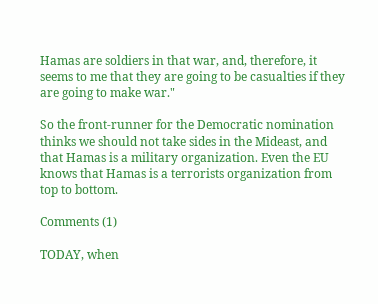Hamas are soldiers in that war, and, therefore, it seems to me that they are going to be casualties if they are going to make war."

So the front-runner for the Democratic nomination thinks we should not take sides in the Mideast, and that Hamas is a military organization. Even the EU knows that Hamas is a terrorists organization from top to bottom.

Comments (1)

TODAY, when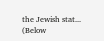the Jewish stat... (Below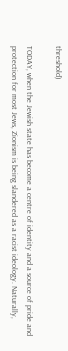threshold)

TODAY, when the Jewish state has become a centre of identity and a source of pride and protection for most Jews, Zionism is being slandered as a racist ideology. Naturally,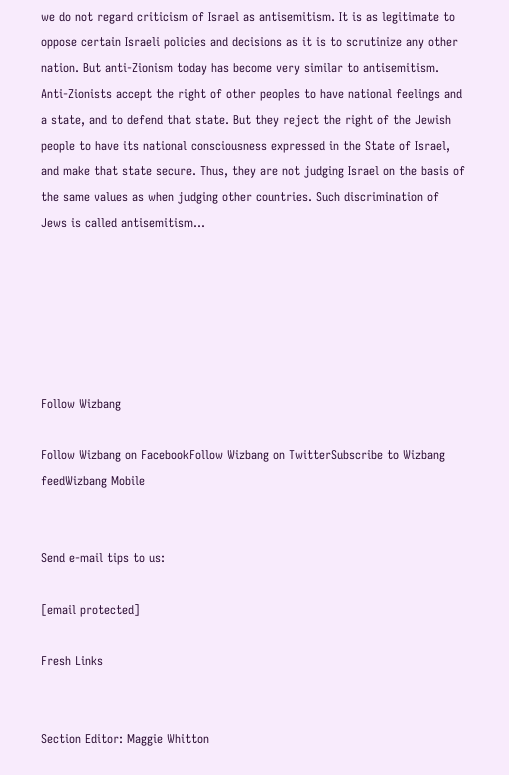we do not regard criticism of Israel as antisemitism. It is as legitimate to oppose certain Israeli policies and decisions as it is to scrutinize any other nation. But anti-Zionism today has become very similar to antisemitism. Anti-Zionists accept the right of other peoples to have national feelings and a state, and to defend that state. But they reject the right of the Jewish people to have its national consciousness expressed in the State of Israel, and make that state secure. Thus, they are not judging Israel on the basis of the same values as when judging other countries. Such discrimination of Jews is called antisemitism...






Follow Wizbang

Follow Wizbang on FacebookFollow Wizbang on TwitterSubscribe to Wizbang feedWizbang Mobile


Send e-mail tips to us:

[email protected]

Fresh Links


Section Editor: Maggie Whitton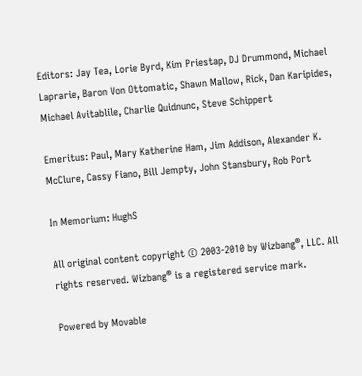Editors: Jay Tea, Lorie Byrd, Kim Priestap, DJ Drummond, Michael Laprarie, Baron Von Ottomatic, Shawn Mallow, Rick, Dan Karipides, Michael Avitablile, Charlie Quidnunc, Steve Schippert

Emeritus: Paul, Mary Katherine Ham, Jim Addison, Alexander K. McClure, Cassy Fiano, Bill Jempty, John Stansbury, Rob Port

In Memorium: HughS

All original content copyright © 2003-2010 by Wizbang®, LLC. All rights reserved. Wizbang® is a registered service mark.

Powered by Movable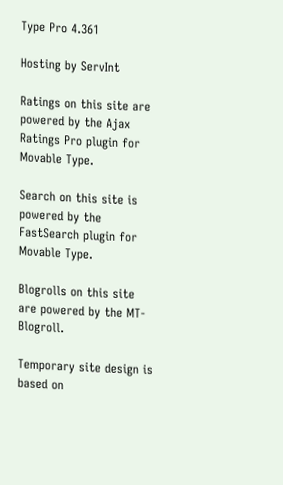Type Pro 4.361

Hosting by ServInt

Ratings on this site are powered by the Ajax Ratings Pro plugin for Movable Type.

Search on this site is powered by the FastSearch plugin for Movable Type.

Blogrolls on this site are powered by the MT-Blogroll.

Temporary site design is based on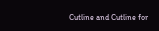Cutline and Cutline for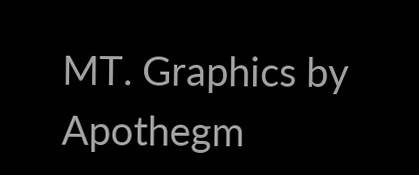MT. Graphics by Apothegm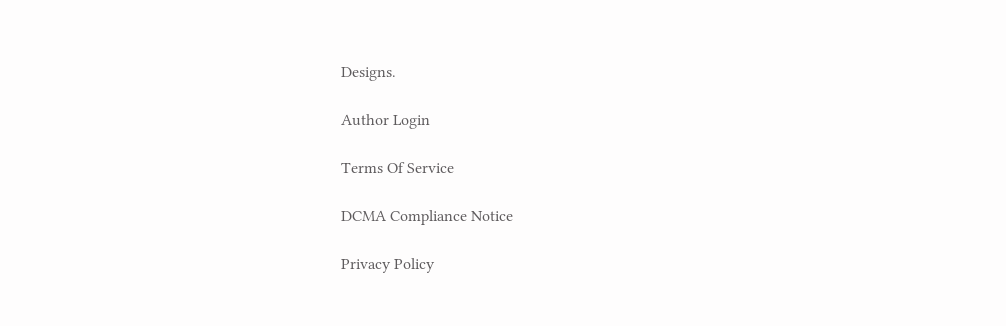Designs.

Author Login

Terms Of Service

DCMA Compliance Notice

Privacy Policy